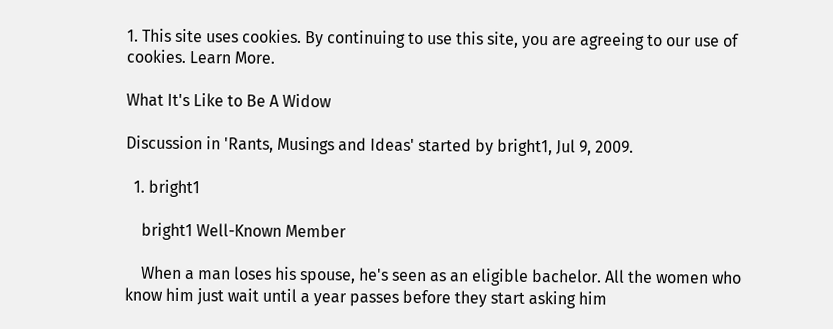1. This site uses cookies. By continuing to use this site, you are agreeing to our use of cookies. Learn More.

What It's Like to Be A Widow

Discussion in 'Rants, Musings and Ideas' started by bright1, Jul 9, 2009.

  1. bright1

    bright1 Well-Known Member

    When a man loses his spouse, he's seen as an eligible bachelor. All the women who know him just wait until a year passes before they start asking him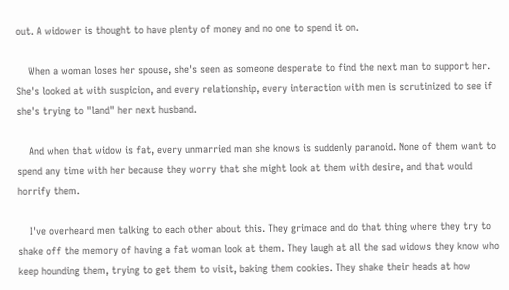out. A widower is thought to have plenty of money and no one to spend it on.

    When a woman loses her spouse, she's seen as someone desperate to find the next man to support her. She's looked at with suspicion, and every relationship, every interaction with men is scrutinized to see if she's trying to "land" her next husband.

    And when that widow is fat, every unmarried man she knows is suddenly paranoid. None of them want to spend any time with her because they worry that she might look at them with desire, and that would horrify them.

    I've overheard men talking to each other about this. They grimace and do that thing where they try to shake off the memory of having a fat woman look at them. They laugh at all the sad widows they know who keep hounding them, trying to get them to visit, baking them cookies. They shake their heads at how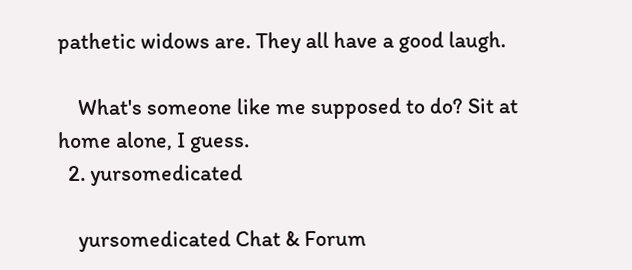pathetic widows are. They all have a good laugh.

    What's someone like me supposed to do? Sit at home alone, I guess.
  2. yursomedicated

    yursomedicated Chat & Forum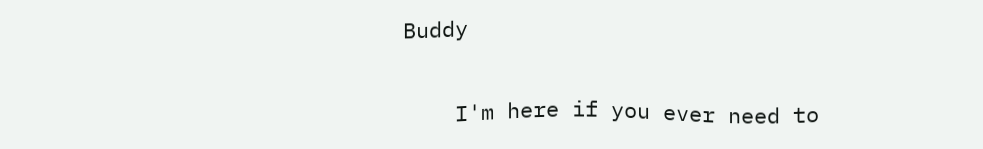Buddy


    I'm here if you ever need to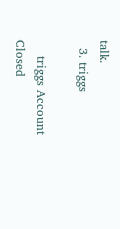talk.
  3. triggs

    triggs Account Closed